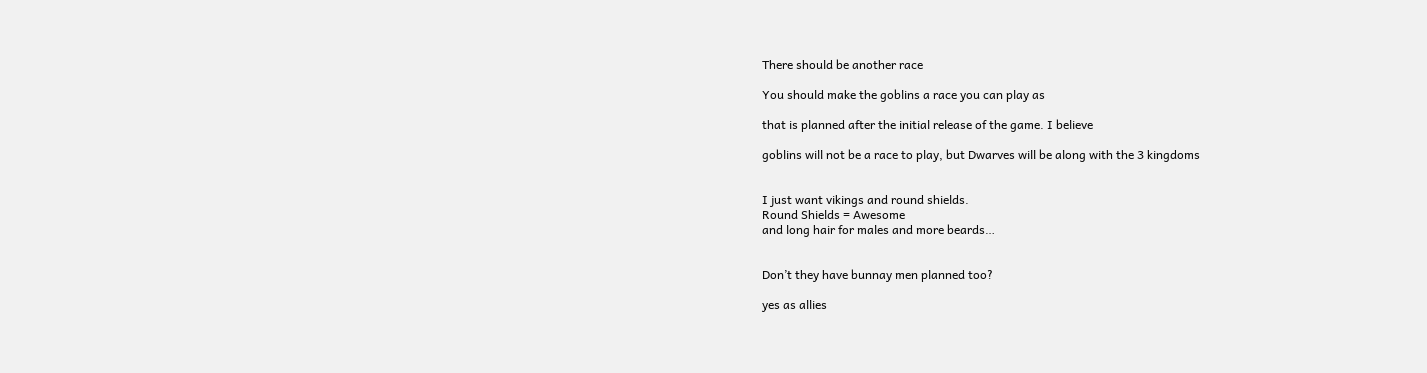There should be another race

You should make the goblins a race you can play as

that is planned after the initial release of the game. I believe

goblins will not be a race to play, but Dwarves will be along with the 3 kingdoms


I just want vikings and round shields.
Round Shields = Awesome
and long hair for males and more beards…


Don’t they have bunnay men planned too?

yes as allies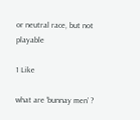or neutral race, but not playable

1 Like

what are ‘bunnay men’ ?